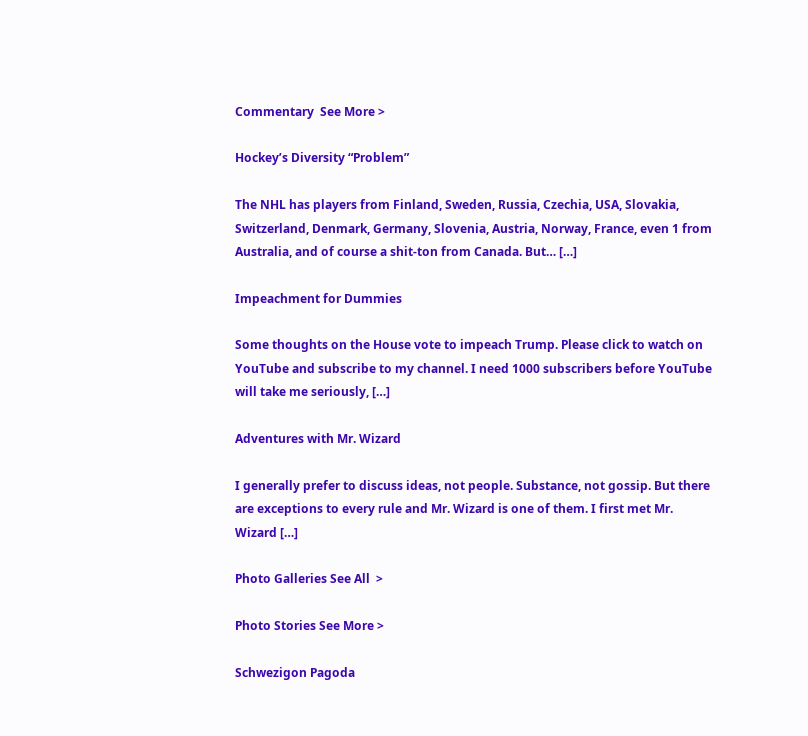Commentary  See More >

Hockey’s Diversity “Problem”

The NHL has players from Finland, Sweden, Russia, Czechia, USA, Slovakia, Switzerland, Denmark, Germany, Slovenia, Austria, Norway, France, even 1 from Australia, and of course a shit-ton from Canada. But… […]

Impeachment for Dummies

Some thoughts on the House vote to impeach Trump. Please click to watch on YouTube and subscribe to my channel. I need 1000 subscribers before YouTube will take me seriously, […]

Adventures with Mr. Wizard

I generally prefer to discuss ideas, not people. Substance, not gossip. But there are exceptions to every rule and Mr. Wizard is one of them. I first met Mr. Wizard […]

Photo Galleries See All  >

Photo Stories See More >

Schwezigon Pagoda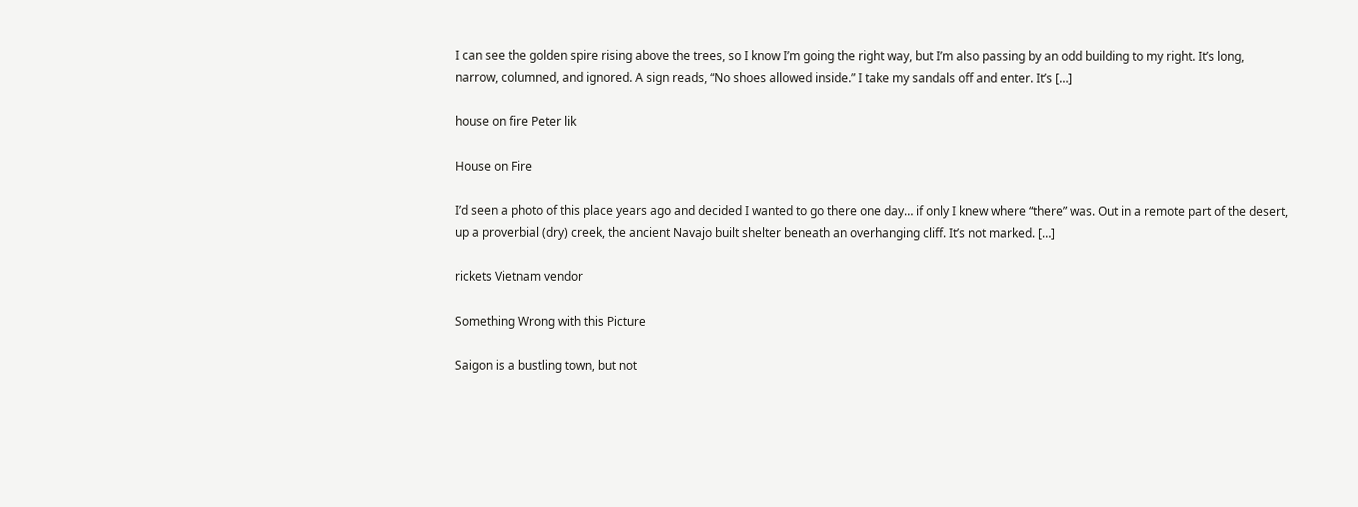I can see the golden spire rising above the trees, so I know I’m going the right way, but I’m also passing by an odd building to my right. It’s long, narrow, columned, and ignored. A sign reads, “No shoes allowed inside.” I take my sandals off and enter. It’s […]

house on fire Peter lik

House on Fire

I’d seen a photo of this place years ago and decided I wanted to go there one day… if only I knew where “there” was. Out in a remote part of the desert, up a proverbial (dry) creek, the ancient Navajo built shelter beneath an overhanging cliff. It’s not marked. […]

rickets Vietnam vendor

Something Wrong with this Picture

Saigon is a bustling town, but not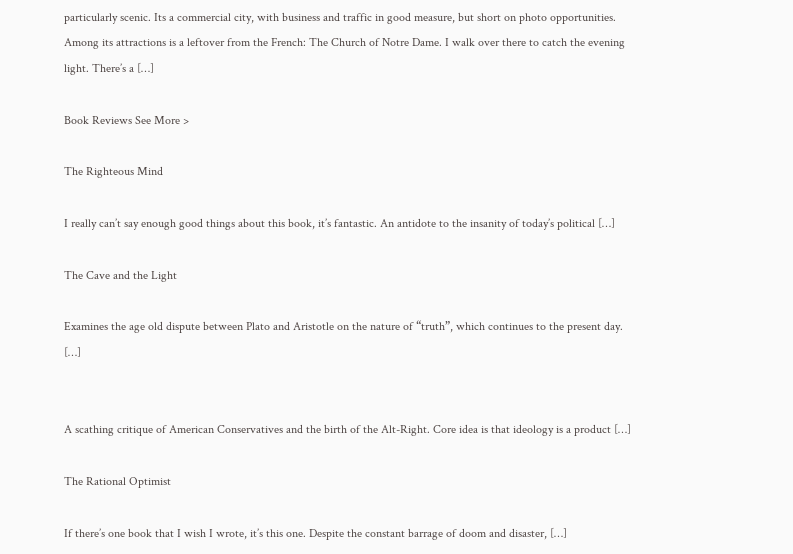particularly scenic. Its a commercial city, with business and traffic in good measure, but short on photo opportunities. Among its attractions is a leftover from the French: The Church of Notre Dame. I walk over there to catch the evening light. There’s a […]

Book Reviews See More >

The Righteous Mind

I really can’t say enough good things about this book, it’s fantastic. An antidote to the insanity of today’s political […]

The Cave and the Light

Examines the age old dispute between Plato and Aristotle on the nature of “truth”, which continues to the present day. […]


A scathing critique of American Conservatives and the birth of the Alt-Right. Core idea is that ideology is a product […]

The Rational Optimist

If there’s one book that I wish I wrote, it’s this one. Despite the constant barrage of doom and disaster, […]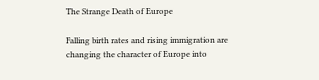The Strange Death of Europe

Falling birth rates and rising immigration are changing the character of Europe into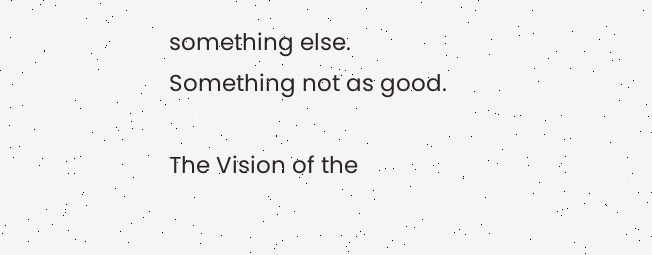something else. Something not as good.

The Vision of the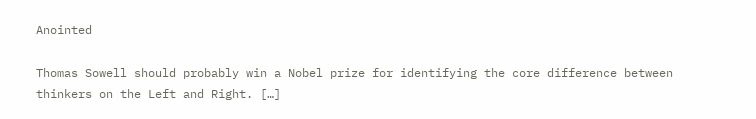Anointed

Thomas Sowell should probably win a Nobel prize for identifying the core difference between thinkers on the Left and Right. […]